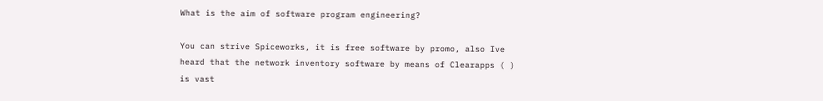What is the aim of software program engineering?

You can strive Spiceworks, it is free software by promo, also Ive heard that the network inventory software by means of Clearapps ( ) is vast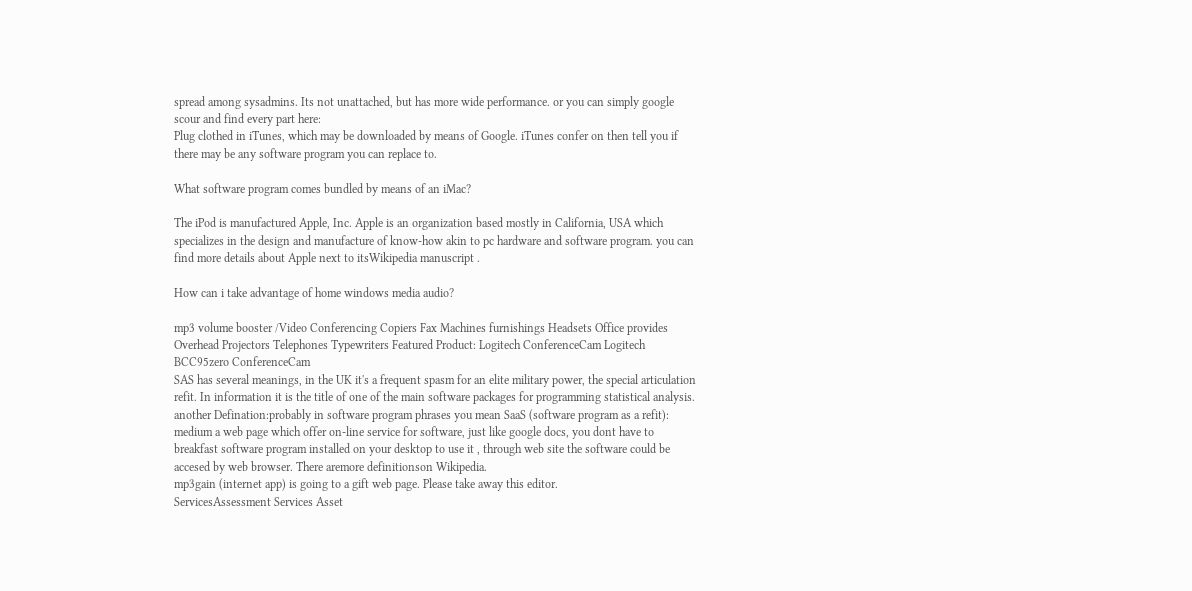spread among sysadmins. Its not unattached, but has more wide performance. or you can simply google scour and find every part here:
Plug clothed in iTunes, which may be downloaded by means of Google. iTunes confer on then tell you if there may be any software program you can replace to.

What software program comes bundled by means of an iMac?

The iPod is manufactured Apple, Inc. Apple is an organization based mostly in California, USA which specializes in the design and manufacture of know-how akin to pc hardware and software program. you can find more details about Apple next to itsWikipedia manuscript .

How can i take advantage of home windows media audio?

mp3 volume booster /Video Conferencing Copiers Fax Machines furnishings Headsets Office provides Overhead Projectors Telephones Typewriters Featured Product: Logitech ConferenceCam Logitech BCC95zero ConferenceCam
SAS has several meanings, in the UK it's a frequent spasm for an elite military power, the special articulation refit. In information it is the title of one of the main software packages for programming statistical analysis. another Defination:probably in software program phrases you mean SaaS (software program as a refit): medium a web page which offer on-line service for software, just like google docs, you dont have to breakfast software program installed on your desktop to use it , through web site the software could be accesed by web browser. There aremore definitionson Wikipedia.
mp3gain (internet app) is going to a gift web page. Please take away this editor.
ServicesAssessment Services Asset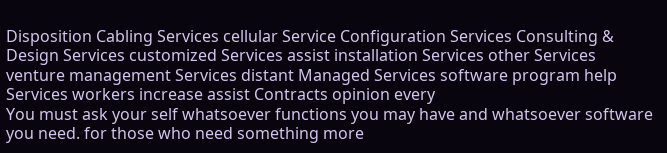Disposition Cabling Services cellular Service Configuration Services Consulting & Design Services customized Services assist installation Services other Services venture management Services distant Managed Services software program help Services workers increase assist Contracts opinion every
You must ask your self whatsoever functions you may have and whatsoever software you need. for those who need something more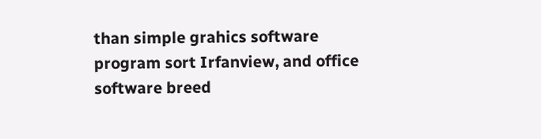than simple grahics software program sort Irfanview, and office software breed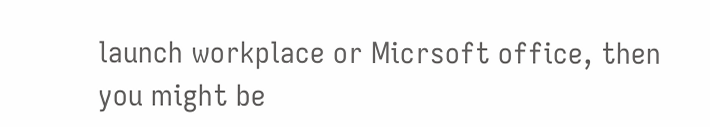launch workplace or Micrsoft office, then you might be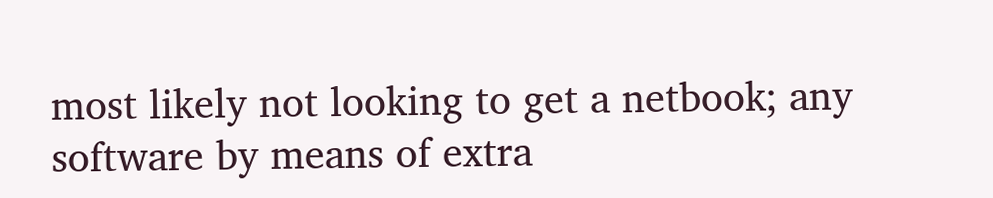most likely not looking to get a netbook; any software by means of extra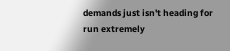demands just isn't heading for run extremely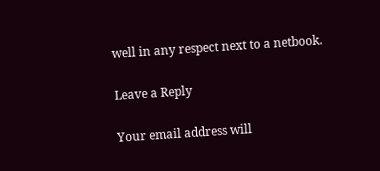well in any respect next to a netbook.

Leave a Reply

Your email address will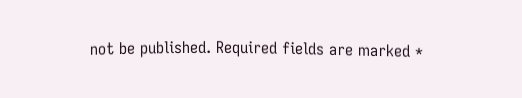not be published. Required fields are marked *